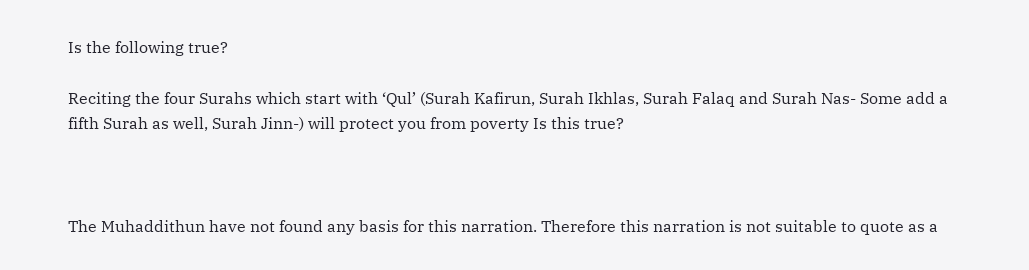Is the following true?

Reciting the four Surahs which start with ‘Qul’ (Surah Kafirun, Surah Ikhlas, Surah Falaq and Surah Nas- Some add a fifth Surah as well, Surah Jinn-) will protect you from poverty Is this true?



The Muhaddithun have not found any basis for this narration. Therefore this narration is not suitable to quote as a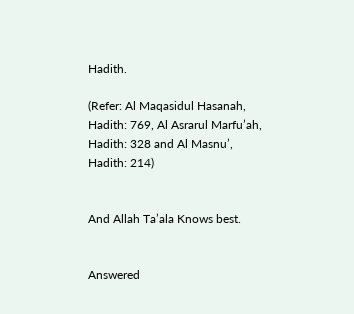Hadith.

(Refer: Al Maqasidul Hasanah, Hadith: 769, Al Asrarul Marfu’ah, Hadith: 328 and Al Masnu’, Hadith: 214)


And Allah Ta’ala Knows best.


Answered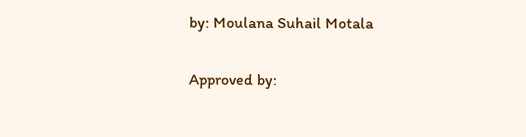by: Moulana Suhail Motala


Approved by: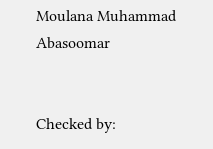Moulana Muhammad Abasoomar


Checked by: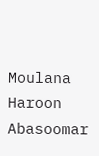Moulana Haroon Abasoomar